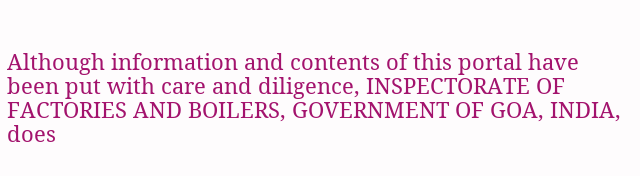Although information and contents of this portal have been put with care and diligence, INSPECTORATE OF FACTORIES AND BOILERS, GOVERNMENT OF GOA, INDIA, does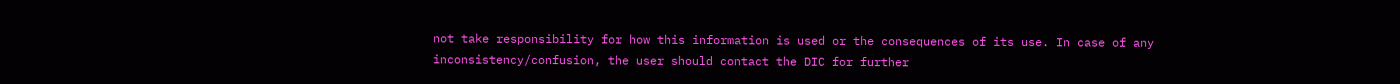not take responsibility for how this information is used or the consequences of its use. In case of any inconsistency/confusion, the user should contact the DIC for further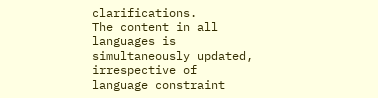clarifications.
The content in all languages is simultaneously updated, irrespective of language constraint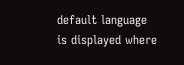default language is displayed where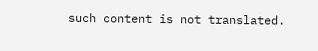such content is not translated.